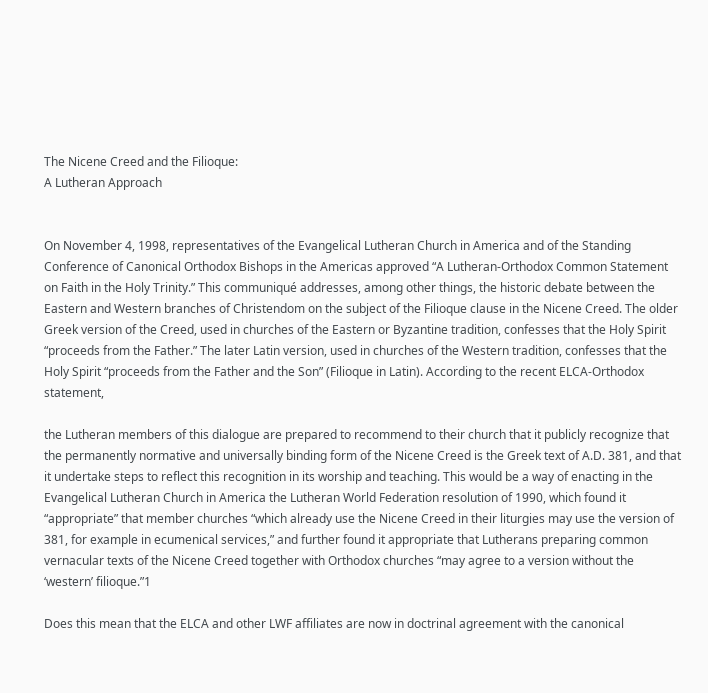The Nicene Creed and the Filioque:
A Lutheran Approach


On November 4, 1998, representatives of the Evangelical Lutheran Church in America and of the Standing Conference of Canonical Orthodox Bishops in the Americas approved “A Lutheran-Orthodox Common Statement on Faith in the Holy Trinity.” This communiqué addresses, among other things, the historic debate between the Eastern and Western branches of Christendom on the subject of the Filioque clause in the Nicene Creed. The older Greek version of the Creed, used in churches of the Eastern or Byzantine tradition, confesses that the Holy Spirit “proceeds from the Father.” The later Latin version, used in churches of the Western tradition, confesses that the Holy Spirit “proceeds from the Father and the Son” (Filioque in Latin). According to the recent ELCA-Orthodox statement,

the Lutheran members of this dialogue are prepared to recommend to their church that it publicly recognize that the permanently normative and universally binding form of the Nicene Creed is the Greek text of A.D. 381, and that it undertake steps to reflect this recognition in its worship and teaching. This would be a way of enacting in the Evangelical Lutheran Church in America the Lutheran World Federation resolution of 1990, which found it “appropriate” that member churches “which already use the Nicene Creed in their liturgies may use the version of 381, for example in ecumenical services,” and further found it appropriate that Lutherans preparing common vernacular texts of the Nicene Creed together with Orthodox churches “may agree to a version without the ‘western’ filioque.”1

Does this mean that the ELCA and other LWF affiliates are now in doctrinal agreement with the canonical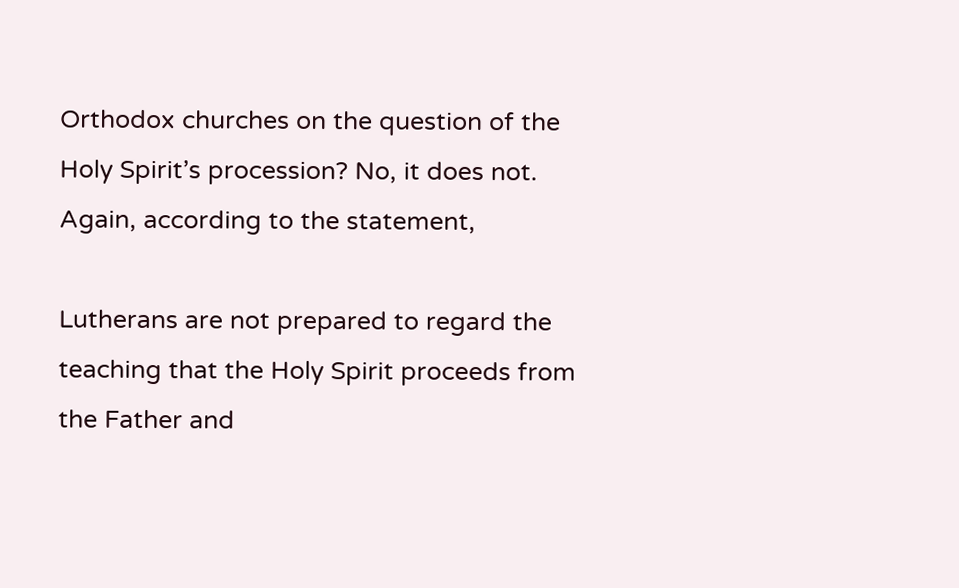Orthodox churches on the question of the Holy Spirit’s procession? No, it does not. Again, according to the statement,

Lutherans are not prepared to regard the teaching that the Holy Spirit proceeds from the Father and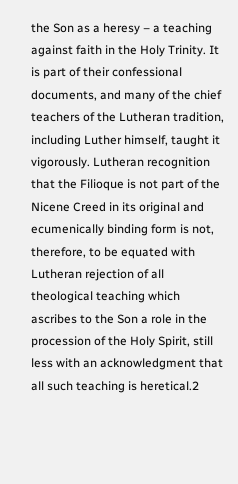the Son as a heresy – a teaching against faith in the Holy Trinity. It is part of their confessional documents, and many of the chief teachers of the Lutheran tradition, including Luther himself, taught it vigorously. Lutheran recognition that the Filioque is not part of the Nicene Creed in its original and ecumenically binding form is not, therefore, to be equated with Lutheran rejection of all theological teaching which ascribes to the Son a role in the procession of the Holy Spirit, still less with an acknowledgment that all such teaching is heretical.2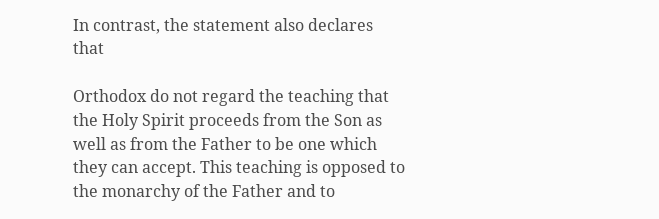In contrast, the statement also declares that

Orthodox do not regard the teaching that the Holy Spirit proceeds from the Son as well as from the Father to be one which they can accept. This teaching is opposed to the monarchy of the Father and to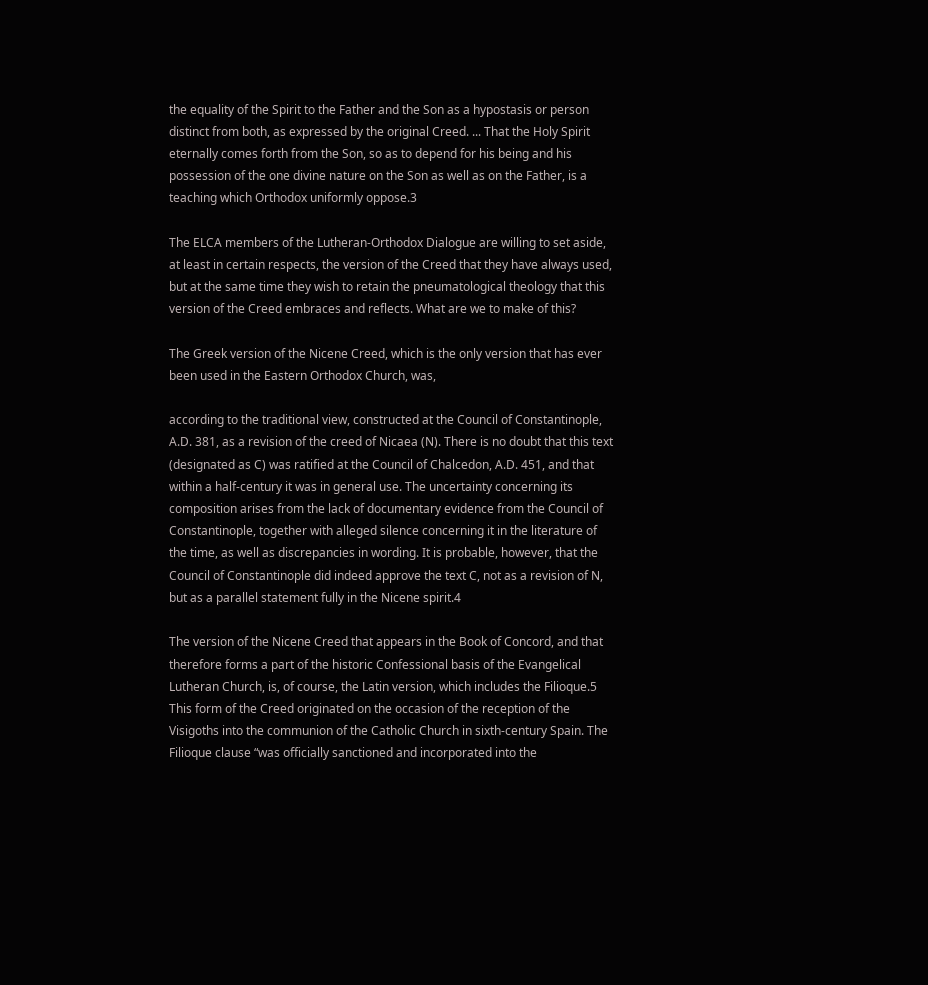the equality of the Spirit to the Father and the Son as a hypostasis or person distinct from both, as expressed by the original Creed. ... That the Holy Spirit eternally comes forth from the Son, so as to depend for his being and his possession of the one divine nature on the Son as well as on the Father, is a teaching which Orthodox uniformly oppose.3

The ELCA members of the Lutheran-Orthodox Dialogue are willing to set aside, at least in certain respects, the version of the Creed that they have always used, but at the same time they wish to retain the pneumatological theology that this version of the Creed embraces and reflects. What are we to make of this?

The Greek version of the Nicene Creed, which is the only version that has ever been used in the Eastern Orthodox Church, was,

according to the traditional view, constructed at the Council of Constantinople, A.D. 381, as a revision of the creed of Nicaea (N). There is no doubt that this text (designated as C) was ratified at the Council of Chalcedon, A.D. 451, and that within a half-century it was in general use. The uncertainty concerning its composition arises from the lack of documentary evidence from the Council of Constantinople, together with alleged silence concerning it in the literature of the time, as well as discrepancies in wording. It is probable, however, that the Council of Constantinople did indeed approve the text C, not as a revision of N, but as a parallel statement fully in the Nicene spirit.4

The version of the Nicene Creed that appears in the Book of Concord, and that therefore forms a part of the historic Confessional basis of the Evangelical Lutheran Church, is, of course, the Latin version, which includes the Filioque.5 This form of the Creed originated on the occasion of the reception of the Visigoths into the communion of the Catholic Church in sixth-century Spain. The Filioque clause “was officially sanctioned and incorporated into the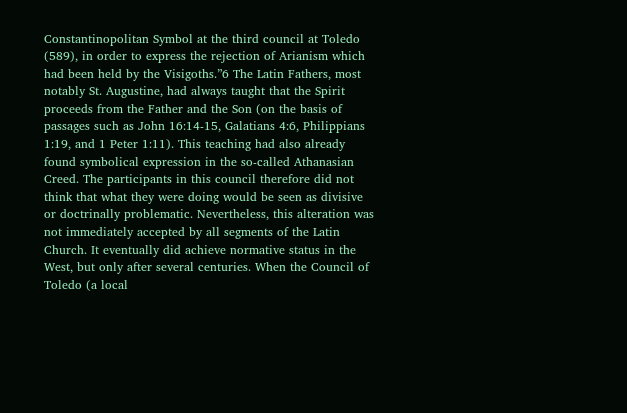Constantinopolitan Symbol at the third council at Toledo (589), in order to express the rejection of Arianism which had been held by the Visigoths.”6 The Latin Fathers, most notably St. Augustine, had always taught that the Spirit proceeds from the Father and the Son (on the basis of passages such as John 16:14-15, Galatians 4:6, Philippians 1:19, and 1 Peter 1:11). This teaching had also already found symbolical expression in the so-called Athanasian Creed. The participants in this council therefore did not think that what they were doing would be seen as divisive or doctrinally problematic. Nevertheless, this alteration was not immediately accepted by all segments of the Latin Church. It eventually did achieve normative status in the West, but only after several centuries. When the Council of Toledo (a local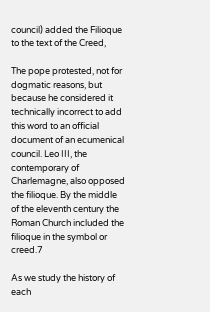council) added the Filioque to the text of the Creed,

The pope protested, not for dogmatic reasons, but because he considered it technically incorrect to add this word to an official document of an ecumenical council. Leo III, the contemporary of Charlemagne, also opposed the filioque. By the middle of the eleventh century the Roman Church included the filioque in the symbol or creed.7

As we study the history of each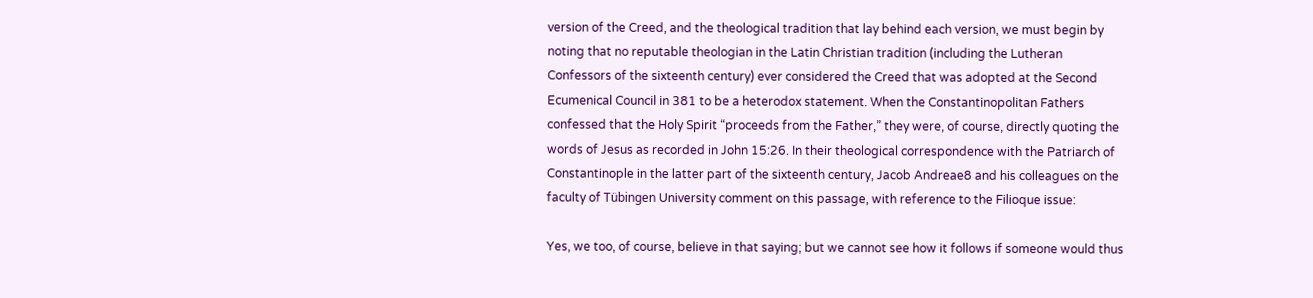version of the Creed, and the theological tradition that lay behind each version, we must begin by noting that no reputable theologian in the Latin Christian tradition (including the Lutheran Confessors of the sixteenth century) ever considered the Creed that was adopted at the Second Ecumenical Council in 381 to be a heterodox statement. When the Constantinopolitan Fathers confessed that the Holy Spirit “proceeds from the Father,” they were, of course, directly quoting the words of Jesus as recorded in John 15:26. In their theological correspondence with the Patriarch of Constantinople in the latter part of the sixteenth century, Jacob Andreae8 and his colleagues on the faculty of Tübingen University comment on this passage, with reference to the Filioque issue:

Yes, we too, of course, believe in that saying; but we cannot see how it follows if someone would thus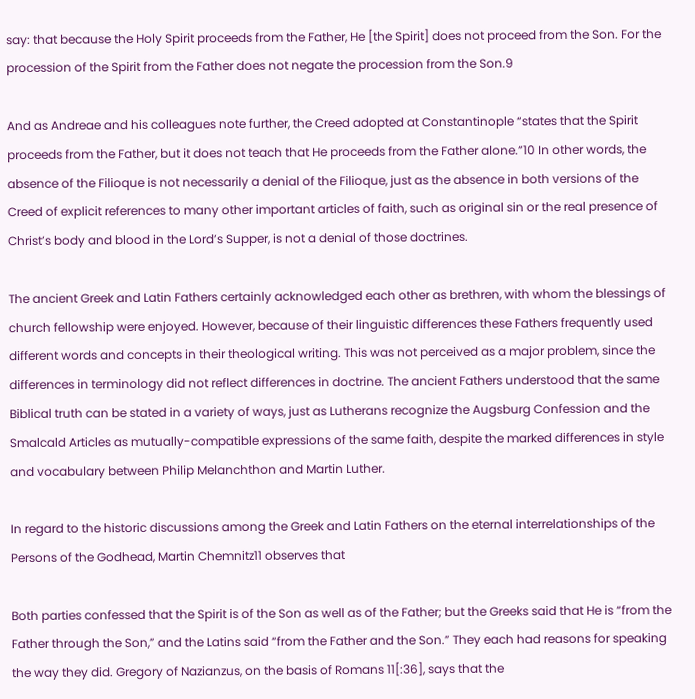say: that because the Holy Spirit proceeds from the Father, He [the Spirit] does not proceed from the Son. For the procession of the Spirit from the Father does not negate the procession from the Son.9

And as Andreae and his colleagues note further, the Creed adopted at Constantinople “states that the Spirit proceeds from the Father, but it does not teach that He proceeds from the Father alone.”10 In other words, the absence of the Filioque is not necessarily a denial of the Filioque, just as the absence in both versions of the Creed of explicit references to many other important articles of faith, such as original sin or the real presence of Christ’s body and blood in the Lord’s Supper, is not a denial of those doctrines.

The ancient Greek and Latin Fathers certainly acknowledged each other as brethren, with whom the blessings of church fellowship were enjoyed. However, because of their linguistic differences these Fathers frequently used different words and concepts in their theological writing. This was not perceived as a major problem, since the differences in terminology did not reflect differences in doctrine. The ancient Fathers understood that the same Biblical truth can be stated in a variety of ways, just as Lutherans recognize the Augsburg Confession and the Smalcald Articles as mutually-compatible expressions of the same faith, despite the marked differences in style and vocabulary between Philip Melanchthon and Martin Luther.

In regard to the historic discussions among the Greek and Latin Fathers on the eternal interrelationships of the Persons of the Godhead, Martin Chemnitz11 observes that

Both parties confessed that the Spirit is of the Son as well as of the Father; but the Greeks said that He is “from the Father through the Son,” and the Latins said “from the Father and the Son.” They each had reasons for speaking the way they did. Gregory of Nazianzus, on the basis of Romans 11[:36], says that the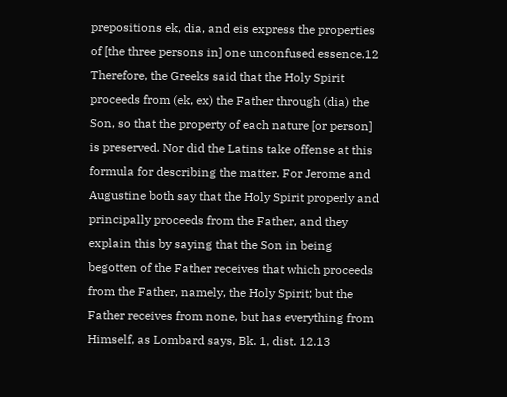prepositions ek, dia, and eis express the properties of [the three persons in] one unconfused essence.12 Therefore, the Greeks said that the Holy Spirit proceeds from (ek, ex) the Father through (dia) the Son, so that the property of each nature [or person] is preserved. Nor did the Latins take offense at this formula for describing the matter. For Jerome and Augustine both say that the Holy Spirit properly and principally proceeds from the Father, and they explain this by saying that the Son in being begotten of the Father receives that which proceeds from the Father, namely, the Holy Spirit; but the Father receives from none, but has everything from Himself, as Lombard says, Bk. 1, dist. 12.13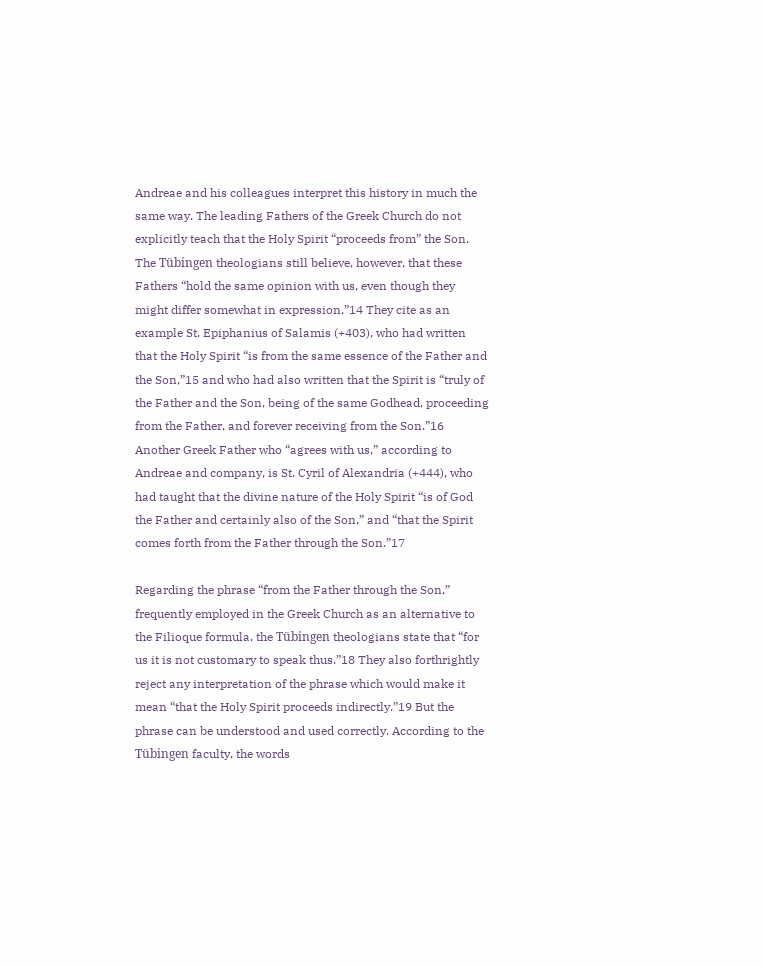Andreae and his colleagues interpret this history in much the same way. The leading Fathers of the Greek Church do not explicitly teach that the Holy Spirit “proceeds from” the Son. The Tübingen theologians still believe, however, that these Fathers “hold the same opinion with us, even though they might differ somewhat in expression.”14 They cite as an example St. Epiphanius of Salamis (+403), who had written that the Holy Spirit “is from the same essence of the Father and the Son,”15 and who had also written that the Spirit is “truly of the Father and the Son, being of the same Godhead, proceeding from the Father, and forever receiving from the Son.”16 Another Greek Father who “agrees with us,” according to Andreae and company, is St. Cyril of Alexandria (+444), who had taught that the divine nature of the Holy Spirit “is of God the Father and certainly also of the Son,” and “that the Spirit comes forth from the Father through the Son.”17

Regarding the phrase “from the Father through the Son,” frequently employed in the Greek Church as an alternative to the Filioque formula, the Tübingen theologians state that “for us it is not customary to speak thus.”18 They also forthrightly reject any interpretation of the phrase which would make it mean “that the Holy Spirit proceeds indirectly.”19 But the phrase can be understood and used correctly. According to the Tübingen faculty, the words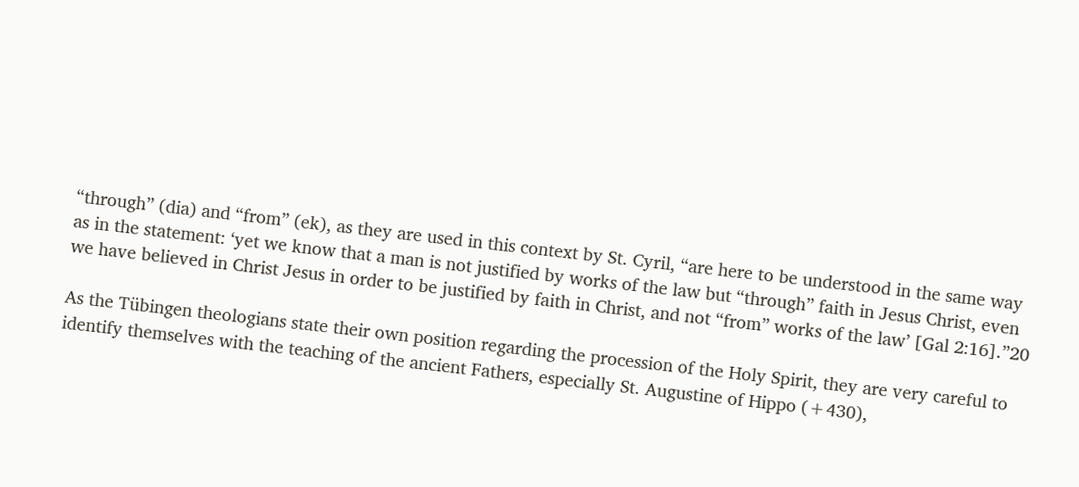“through” (dia) and “from” (ek), as they are used in this context by St. Cyril, “are here to be understood in the same way as in the statement: ‘yet we know that a man is not justified by works of the law but “through” faith in Jesus Christ, even we have believed in Christ Jesus in order to be justified by faith in Christ, and not “from” works of the law’ [Gal 2:16].”20

As the Tübingen theologians state their own position regarding the procession of the Holy Spirit, they are very careful to identify themselves with the teaching of the ancient Fathers, especially St. Augustine of Hippo (+430),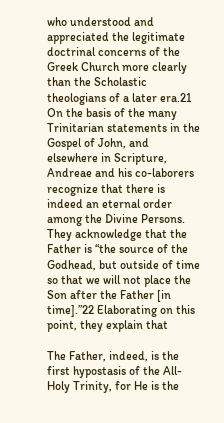who understood and appreciated the legitimate doctrinal concerns of the Greek Church more clearly than the Scholastic theologians of a later era.21 On the basis of the many Trinitarian statements in the Gospel of John, and elsewhere in Scripture, Andreae and his co-laborers recognize that there is indeed an eternal order among the Divine Persons. They acknowledge that the Father is “the source of the Godhead, but outside of time so that we will not place the Son after the Father [in time].”22 Elaborating on this point, they explain that

The Father, indeed, is the first hypostasis of the All-Holy Trinity, for He is the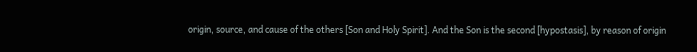origin, source, and cause of the others [Son and Holy Spirit]. And the Son is the second [hypostasis], by reason of origin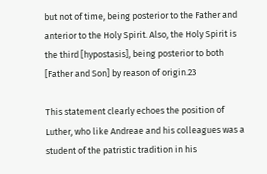but not of time, being posterior to the Father and anterior to the Holy Spirit. Also, the Holy Spirit is the third [hypostasis], being posterior to both [Father and Son] by reason of origin.23

This statement clearly echoes the position of Luther, who like Andreae and his colleagues was a student of the patristic tradition in his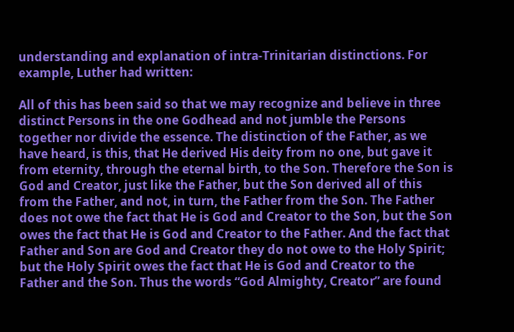understanding and explanation of intra-Trinitarian distinctions. For example, Luther had written:

All of this has been said so that we may recognize and believe in three distinct Persons in the one Godhead and not jumble the Persons together nor divide the essence. The distinction of the Father, as we have heard, is this, that He derived His deity from no one, but gave it from eternity, through the eternal birth, to the Son. Therefore the Son is God and Creator, just like the Father, but the Son derived all of this from the Father, and not, in turn, the Father from the Son. The Father does not owe the fact that He is God and Creator to the Son, but the Son owes the fact that He is God and Creator to the Father. And the fact that Father and Son are God and Creator they do not owe to the Holy Spirit; but the Holy Spirit owes the fact that He is God and Creator to the Father and the Son. Thus the words “God Almighty, Creator” are found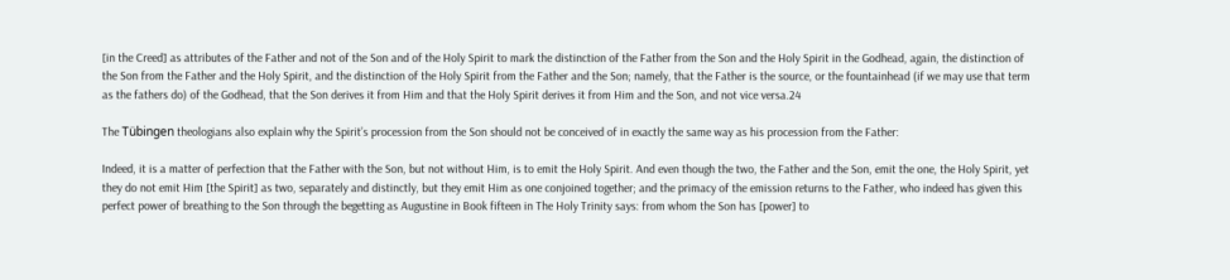[in the Creed] as attributes of the Father and not of the Son and of the Holy Spirit to mark the distinction of the Father from the Son and the Holy Spirit in the Godhead, again, the distinction of the Son from the Father and the Holy Spirit, and the distinction of the Holy Spirit from the Father and the Son; namely, that the Father is the source, or the fountainhead (if we may use that term as the fathers do) of the Godhead, that the Son derives it from Him and that the Holy Spirit derives it from Him and the Son, and not vice versa.24

The Tübingen theologians also explain why the Spirit’s procession from the Son should not be conceived of in exactly the same way as his procession from the Father:

Indeed, it is a matter of perfection that the Father with the Son, but not without Him, is to emit the Holy Spirit. And even though the two, the Father and the Son, emit the one, the Holy Spirit, yet they do not emit Him [the Spirit] as two, separately and distinctly, but they emit Him as one conjoined together; and the primacy of the emission returns to the Father, who indeed has given this perfect power of breathing to the Son through the begetting as Augustine in Book fifteen in The Holy Trinity says: from whom the Son has [power] to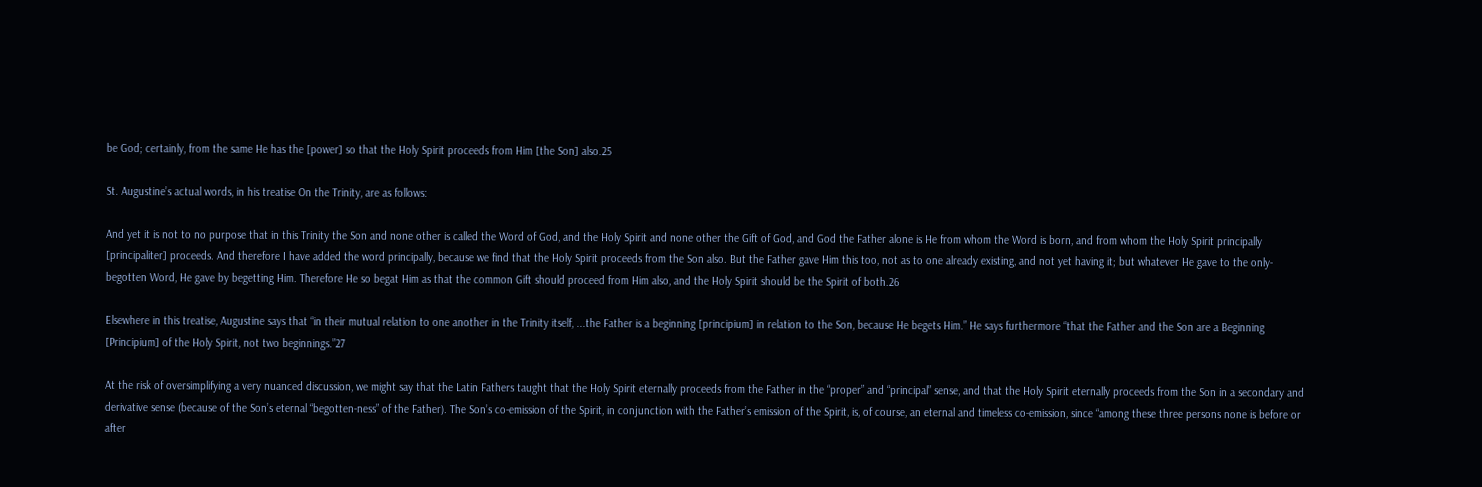be God; certainly, from the same He has the [power] so that the Holy Spirit proceeds from Him [the Son] also.25

St. Augustine’s actual words, in his treatise On the Trinity, are as follows:

And yet it is not to no purpose that in this Trinity the Son and none other is called the Word of God, and the Holy Spirit and none other the Gift of God, and God the Father alone is He from whom the Word is born, and from whom the Holy Spirit principally [principaliter] proceeds. And therefore I have added the word principally, because we find that the Holy Spirit proceeds from the Son also. But the Father gave Him this too, not as to one already existing, and not yet having it; but whatever He gave to the only-begotten Word, He gave by begetting Him. Therefore He so begat Him as that the common Gift should proceed from Him also, and the Holy Spirit should be the Spirit of both.26

Elsewhere in this treatise, Augustine says that “in their mutual relation to one another in the Trinity itself, ...the Father is a beginning [principium] in relation to the Son, because He begets Him.” He says furthermore “that the Father and the Son are a Beginning [Principium] of the Holy Spirit, not two beginnings.”27

At the risk of oversimplifying a very nuanced discussion, we might say that the Latin Fathers taught that the Holy Spirit eternally proceeds from the Father in the “proper” and “principal” sense, and that the Holy Spirit eternally proceeds from the Son in a secondary and derivative sense (because of the Son’s eternal “begotten-ness” of the Father). The Son’s co-emission of the Spirit, in conjunction with the Father’s emission of the Spirit, is, of course, an eternal and timeless co-emission, since “among these three persons none is before or after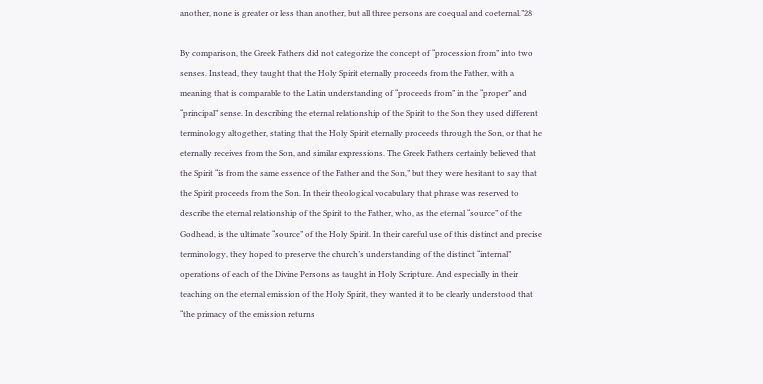another, none is greater or less than another, but all three persons are coequal and coeternal.”28

By comparison, the Greek Fathers did not categorize the concept of “procession from” into two senses. Instead, they taught that the Holy Spirit eternally proceeds from the Father, with a meaning that is comparable to the Latin understanding of “proceeds from” in the “proper” and “principal” sense. In describing the eternal relationship of the Spirit to the Son they used different terminology altogether, stating that the Holy Spirit eternally proceeds through the Son, or that he eternally receives from the Son, and similar expressions. The Greek Fathers certainly believed that the Spirit “is from the same essence of the Father and the Son,” but they were hesitant to say that the Spirit proceeds from the Son. In their theological vocabulary that phrase was reserved to describe the eternal relationship of the Spirit to the Father, who, as the eternal “source” of the Godhead, is the ultimate “source” of the Holy Spirit. In their careful use of this distinct and precise terminology, they hoped to preserve the church’s understanding of the distinct “internal” operations of each of the Divine Persons as taught in Holy Scripture. And especially in their teaching on the eternal emission of the Holy Spirit, they wanted it to be clearly understood that “the primacy of the emission returns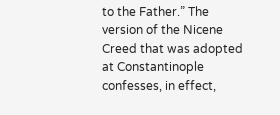to the Father.” The version of the Nicene Creed that was adopted at Constantinople confesses, in effect,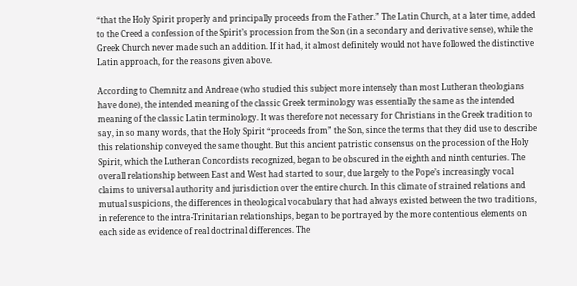“that the Holy Spirit properly and principally proceeds from the Father.” The Latin Church, at a later time, added to the Creed a confession of the Spirit’s procession from the Son (in a secondary and derivative sense), while the Greek Church never made such an addition. If it had, it almost definitely would not have followed the distinctive Latin approach, for the reasons given above.

According to Chemnitz and Andreae (who studied this subject more intensely than most Lutheran theologians have done), the intended meaning of the classic Greek terminology was essentially the same as the intended meaning of the classic Latin terminology. It was therefore not necessary for Christians in the Greek tradition to say, in so many words, that the Holy Spirit “proceeds from” the Son, since the terms that they did use to describe this relationship conveyed the same thought. But this ancient patristic consensus on the procession of the Holy Spirit, which the Lutheran Concordists recognized, began to be obscured in the eighth and ninth centuries. The overall relationship between East and West had started to sour, due largely to the Pope’s increasingly vocal claims to universal authority and jurisdiction over the entire church. In this climate of strained relations and mutual suspicions, the differences in theological vocabulary that had always existed between the two traditions, in reference to the intra-Trinitarian relationships, began to be portrayed by the more contentious elements on each side as evidence of real doctrinal differences. The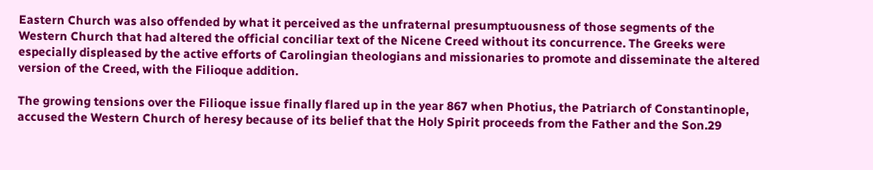Eastern Church was also offended by what it perceived as the unfraternal presumptuousness of those segments of the Western Church that had altered the official conciliar text of the Nicene Creed without its concurrence. The Greeks were especially displeased by the active efforts of Carolingian theologians and missionaries to promote and disseminate the altered version of the Creed, with the Filioque addition.

The growing tensions over the Filioque issue finally flared up in the year 867 when Photius, the Patriarch of Constantinople, accused the Western Church of heresy because of its belief that the Holy Spirit proceeds from the Father and the Son.29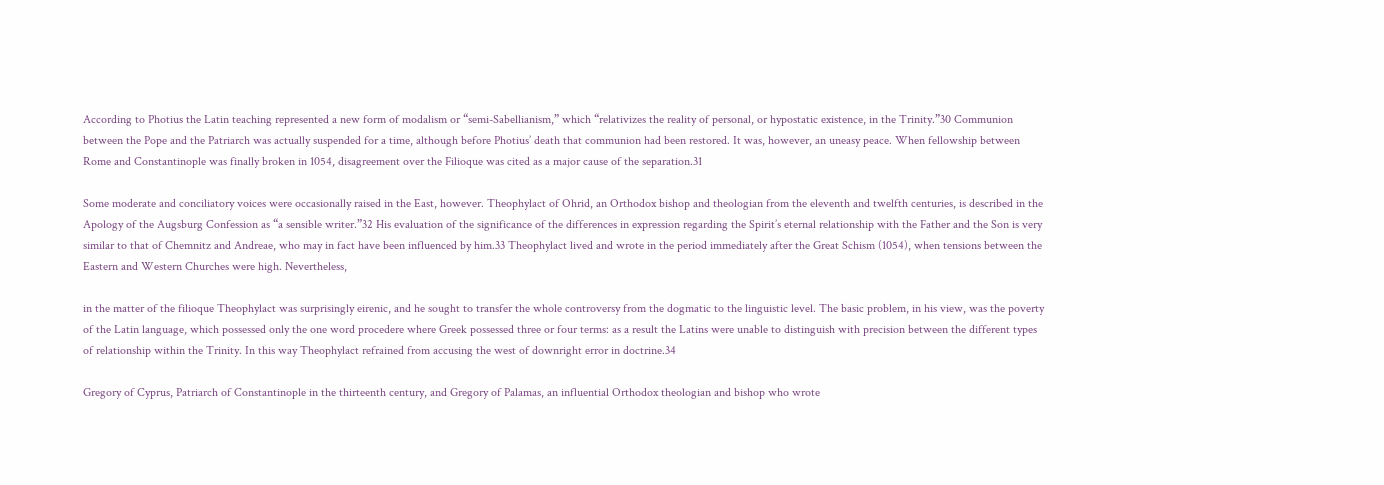According to Photius the Latin teaching represented a new form of modalism or “semi-Sabellianism,” which “relativizes the reality of personal, or hypostatic existence, in the Trinity.”30 Communion between the Pope and the Patriarch was actually suspended for a time, although before Photius’ death that communion had been restored. It was, however, an uneasy peace. When fellowship between Rome and Constantinople was finally broken in 1054, disagreement over the Filioque was cited as a major cause of the separation.31

Some moderate and conciliatory voices were occasionally raised in the East, however. Theophylact of Ohrid, an Orthodox bishop and theologian from the eleventh and twelfth centuries, is described in the Apology of the Augsburg Confession as “a sensible writer.”32 His evaluation of the significance of the differences in expression regarding the Spirit’s eternal relationship with the Father and the Son is very similar to that of Chemnitz and Andreae, who may in fact have been influenced by him.33 Theophylact lived and wrote in the period immediately after the Great Schism (1054), when tensions between the Eastern and Western Churches were high. Nevertheless,

in the matter of the filioque Theophylact was surprisingly eirenic, and he sought to transfer the whole controversy from the dogmatic to the linguistic level. The basic problem, in his view, was the poverty of the Latin language, which possessed only the one word procedere where Greek possessed three or four terms: as a result the Latins were unable to distinguish with precision between the different types of relationship within the Trinity. In this way Theophylact refrained from accusing the west of downright error in doctrine.34

Gregory of Cyprus, Patriarch of Constantinople in the thirteenth century, and Gregory of Palamas, an influential Orthodox theologian and bishop who wrote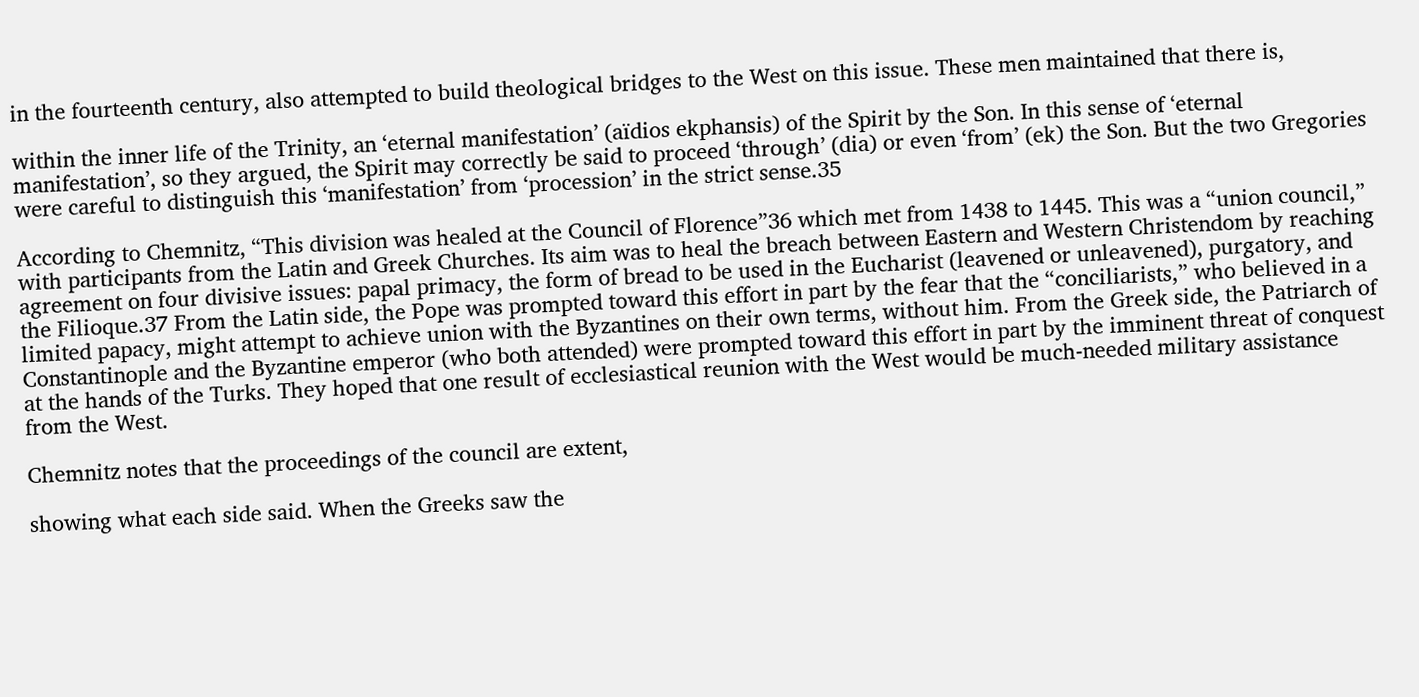in the fourteenth century, also attempted to build theological bridges to the West on this issue. These men maintained that there is,

within the inner life of the Trinity, an ‘eternal manifestation’ (aïdios ekphansis) of the Spirit by the Son. In this sense of ‘eternal manifestation’, so they argued, the Spirit may correctly be said to proceed ‘through’ (dia) or even ‘from’ (ek) the Son. But the two Gregories were careful to distinguish this ‘manifestation’ from ‘procession’ in the strict sense.35

According to Chemnitz, “This division was healed at the Council of Florence”36 which met from 1438 to 1445. This was a “union council,” with participants from the Latin and Greek Churches. Its aim was to heal the breach between Eastern and Western Christendom by reaching agreement on four divisive issues: papal primacy, the form of bread to be used in the Eucharist (leavened or unleavened), purgatory, and the Filioque.37 From the Latin side, the Pope was prompted toward this effort in part by the fear that the “conciliarists,” who believed in a limited papacy, might attempt to achieve union with the Byzantines on their own terms, without him. From the Greek side, the Patriarch of Constantinople and the Byzantine emperor (who both attended) were prompted toward this effort in part by the imminent threat of conquest at the hands of the Turks. They hoped that one result of ecclesiastical reunion with the West would be much-needed military assistance from the West.

Chemnitz notes that the proceedings of the council are extent,

showing what each side said. When the Greeks saw the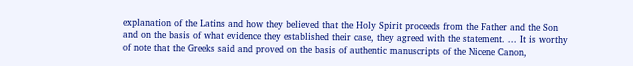explanation of the Latins and how they believed that the Holy Spirit proceeds from the Father and the Son and on the basis of what evidence they established their case, they agreed with the statement. ... It is worthy of note that the Greeks said and proved on the basis of authentic manuscripts of the Nicene Canon,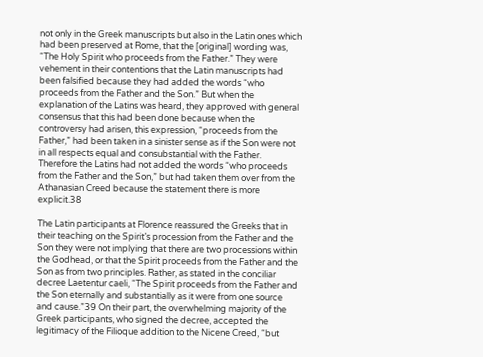not only in the Greek manuscripts but also in the Latin ones which had been preserved at Rome, that the [original] wording was, “The Holy Spirit who proceeds from the Father.” They were vehement in their contentions that the Latin manuscripts had been falsified because they had added the words “who proceeds from the Father and the Son.” But when the explanation of the Latins was heard, they approved with general consensus that this had been done because when the controversy had arisen, this expression, “proceeds from the Father,” had been taken in a sinister sense as if the Son were not in all respects equal and consubstantial with the Father. Therefore the Latins had not added the words “who proceeds from the Father and the Son,” but had taken them over from the Athanasian Creed because the statement there is more explicit.38

The Latin participants at Florence reassured the Greeks that in their teaching on the Spirit’s procession from the Father and the Son they were not implying that there are two processions within the Godhead, or that the Spirit proceeds from the Father and the Son as from two principles. Rather, as stated in the conciliar decree Laetentur caeli, “The Spirit proceeds from the Father and the Son eternally and substantially as it were from one source and cause.”39 On their part, the overwhelming majority of the Greek participants, who signed the decree, accepted the legitimacy of the Filioque addition to the Nicene Creed, “but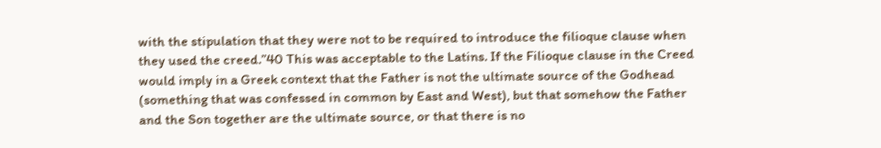with the stipulation that they were not to be required to introduce the filioque clause when they used the creed.”40 This was acceptable to the Latins. If the Filioque clause in the Creed would imply in a Greek context that the Father is not the ultimate source of the Godhead (something that was confessed in common by East and West), but that somehow the Father and the Son together are the ultimate source, or that there is no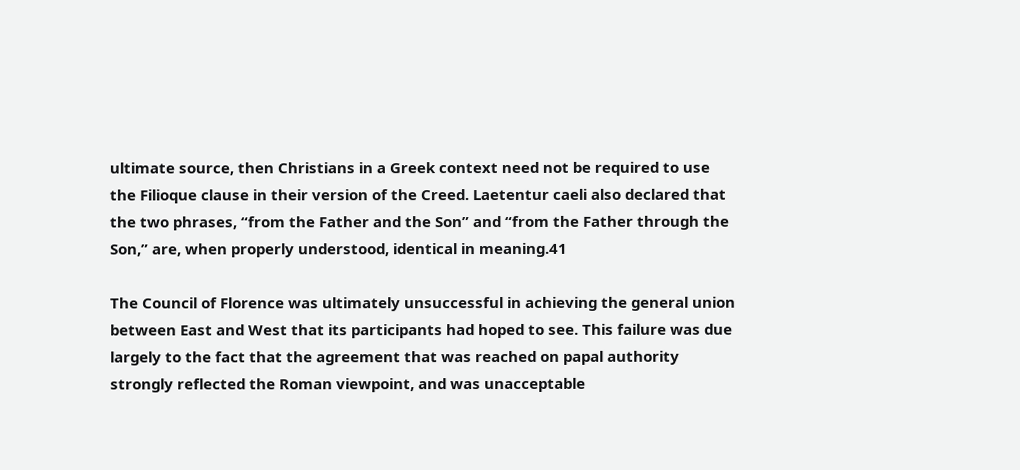ultimate source, then Christians in a Greek context need not be required to use the Filioque clause in their version of the Creed. Laetentur caeli also declared that the two phrases, “from the Father and the Son” and “from the Father through the Son,” are, when properly understood, identical in meaning.41

The Council of Florence was ultimately unsuccessful in achieving the general union between East and West that its participants had hoped to see. This failure was due largely to the fact that the agreement that was reached on papal authority strongly reflected the Roman viewpoint, and was unacceptable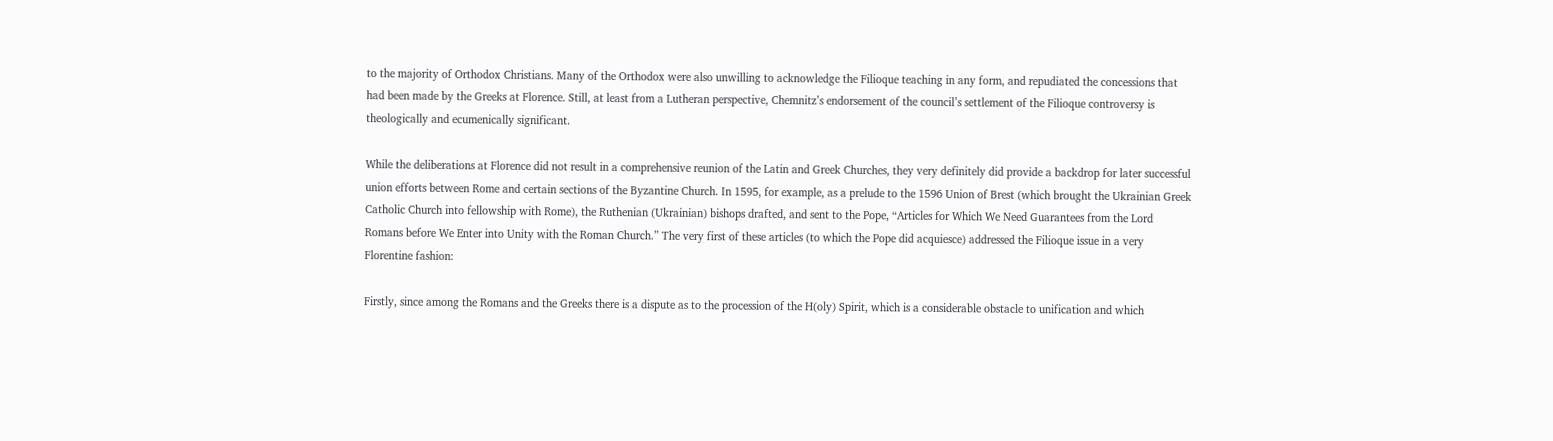to the majority of Orthodox Christians. Many of the Orthodox were also unwilling to acknowledge the Filioque teaching in any form, and repudiated the concessions that had been made by the Greeks at Florence. Still, at least from a Lutheran perspective, Chemnitz’s endorsement of the council’s settlement of the Filioque controversy is theologically and ecumenically significant.

While the deliberations at Florence did not result in a comprehensive reunion of the Latin and Greek Churches, they very definitely did provide a backdrop for later successful union efforts between Rome and certain sections of the Byzantine Church. In 1595, for example, as a prelude to the 1596 Union of Brest (which brought the Ukrainian Greek Catholic Church into fellowship with Rome), the Ruthenian (Ukrainian) bishops drafted, and sent to the Pope, “Articles for Which We Need Guarantees from the Lord Romans before We Enter into Unity with the Roman Church.” The very first of these articles (to which the Pope did acquiesce) addressed the Filioque issue in a very Florentine fashion:

Firstly, since among the Romans and the Greeks there is a dispute as to the procession of the H(oly) Spirit, which is a considerable obstacle to unification and which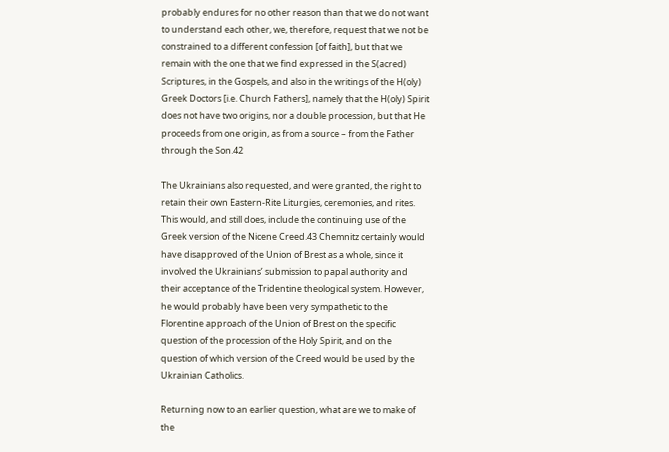probably endures for no other reason than that we do not want to understand each other, we, therefore, request that we not be constrained to a different confession [of faith], but that we remain with the one that we find expressed in the S(acred) Scriptures, in the Gospels, and also in the writings of the H(oly) Greek Doctors [i.e. Church Fathers], namely that the H(oly) Spirit does not have two origins, nor a double procession, but that He proceeds from one origin, as from a source – from the Father through the Son.42

The Ukrainians also requested, and were granted, the right to retain their own Eastern-Rite Liturgies, ceremonies, and rites. This would, and still does, include the continuing use of the Greek version of the Nicene Creed.43 Chemnitz certainly would have disapproved of the Union of Brest as a whole, since it involved the Ukrainians’ submission to papal authority and their acceptance of the Tridentine theological system. However, he would probably have been very sympathetic to the Florentine approach of the Union of Brest on the specific question of the procession of the Holy Spirit, and on the question of which version of the Creed would be used by the Ukrainian Catholics.

Returning now to an earlier question, what are we to make of the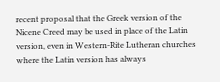recent proposal that the Greek version of the Nicene Creed may be used in place of the Latin version, even in Western-Rite Lutheran churches where the Latin version has always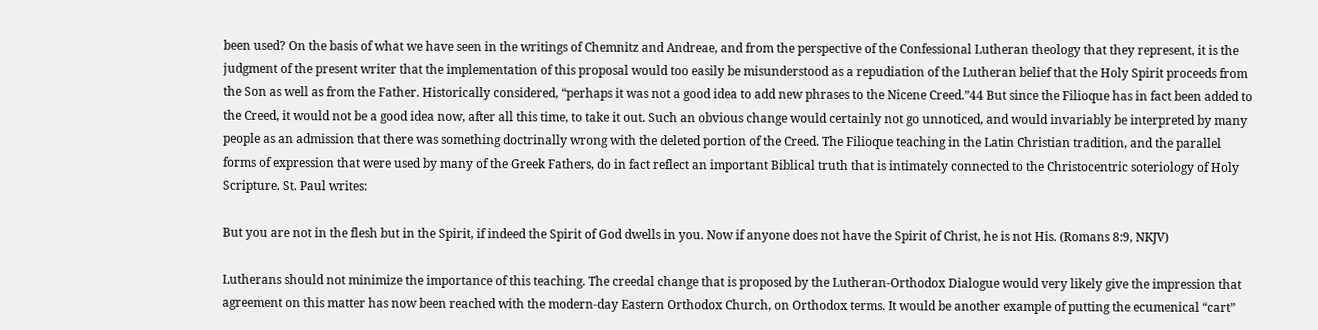been used? On the basis of what we have seen in the writings of Chemnitz and Andreae, and from the perspective of the Confessional Lutheran theology that they represent, it is the judgment of the present writer that the implementation of this proposal would too easily be misunderstood as a repudiation of the Lutheran belief that the Holy Spirit proceeds from the Son as well as from the Father. Historically considered, “perhaps it was not a good idea to add new phrases to the Nicene Creed.”44 But since the Filioque has in fact been added to the Creed, it would not be a good idea now, after all this time, to take it out. Such an obvious change would certainly not go unnoticed, and would invariably be interpreted by many people as an admission that there was something doctrinally wrong with the deleted portion of the Creed. The Filioque teaching in the Latin Christian tradition, and the parallel forms of expression that were used by many of the Greek Fathers, do in fact reflect an important Biblical truth that is intimately connected to the Christocentric soteriology of Holy Scripture. St. Paul writes:

But you are not in the flesh but in the Spirit, if indeed the Spirit of God dwells in you. Now if anyone does not have the Spirit of Christ, he is not His. (Romans 8:9, NKJV)

Lutherans should not minimize the importance of this teaching. The creedal change that is proposed by the Lutheran-Orthodox Dialogue would very likely give the impression that agreement on this matter has now been reached with the modern-day Eastern Orthodox Church, on Orthodox terms. It would be another example of putting the ecumenical “cart”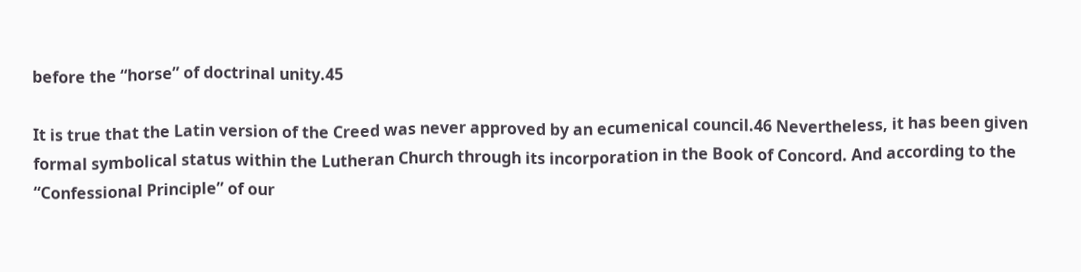before the “horse” of doctrinal unity.45

It is true that the Latin version of the Creed was never approved by an ecumenical council.46 Nevertheless, it has been given formal symbolical status within the Lutheran Church through its incorporation in the Book of Concord. And according to the “Confessional Principle” of our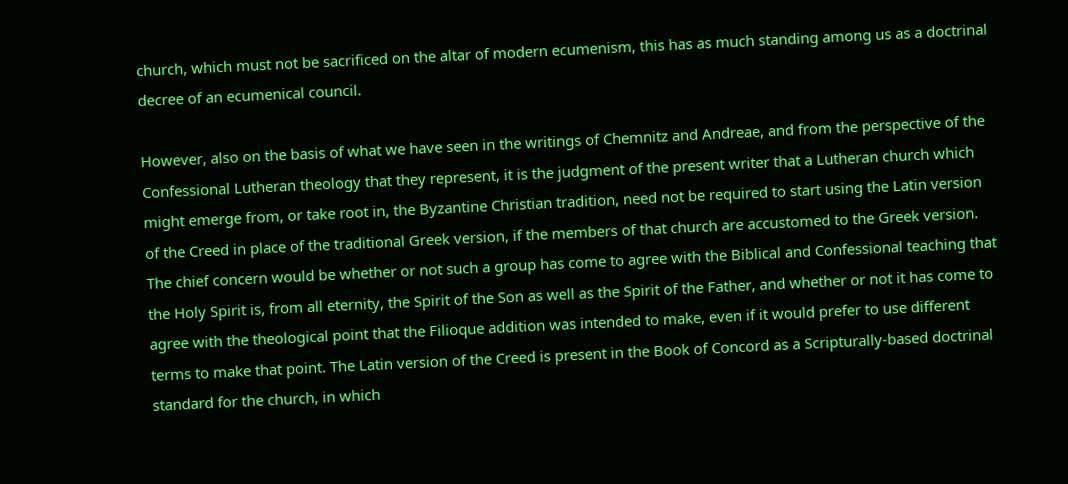church, which must not be sacrificed on the altar of modern ecumenism, this has as much standing among us as a doctrinal decree of an ecumenical council.

However, also on the basis of what we have seen in the writings of Chemnitz and Andreae, and from the perspective of the Confessional Lutheran theology that they represent, it is the judgment of the present writer that a Lutheran church which might emerge from, or take root in, the Byzantine Christian tradition, need not be required to start using the Latin version of the Creed in place of the traditional Greek version, if the members of that church are accustomed to the Greek version. The chief concern would be whether or not such a group has come to agree with the Biblical and Confessional teaching that the Holy Spirit is, from all eternity, the Spirit of the Son as well as the Spirit of the Father, and whether or not it has come to agree with the theological point that the Filioque addition was intended to make, even if it would prefer to use different terms to make that point. The Latin version of the Creed is present in the Book of Concord as a Scripturally-based doctrinal standard for the church, in which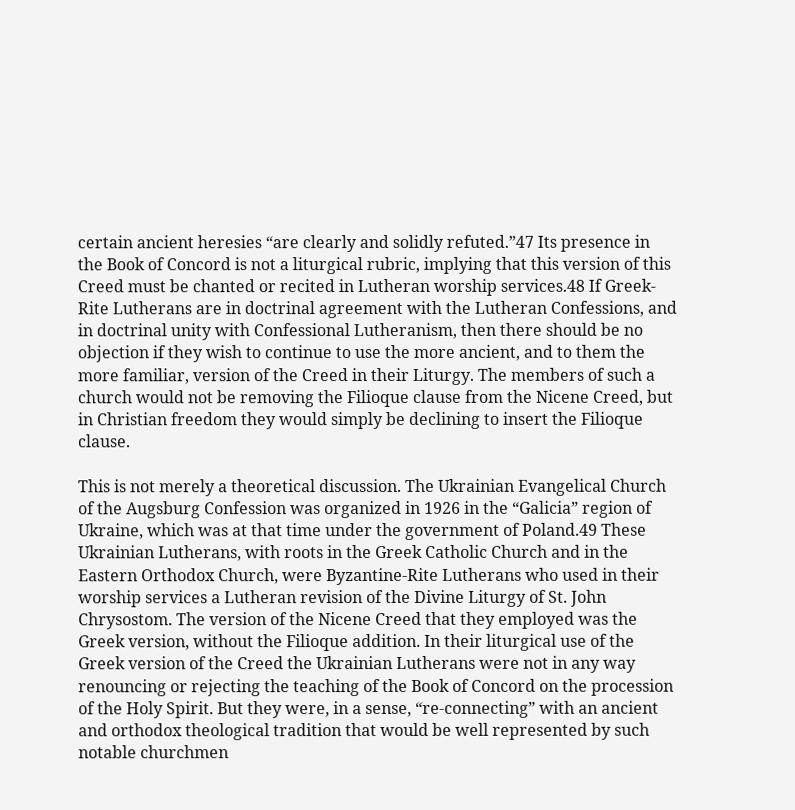certain ancient heresies “are clearly and solidly refuted.”47 Its presence in the Book of Concord is not a liturgical rubric, implying that this version of this Creed must be chanted or recited in Lutheran worship services.48 If Greek-Rite Lutherans are in doctrinal agreement with the Lutheran Confessions, and in doctrinal unity with Confessional Lutheranism, then there should be no objection if they wish to continue to use the more ancient, and to them the more familiar, version of the Creed in their Liturgy. The members of such a church would not be removing the Filioque clause from the Nicene Creed, but in Christian freedom they would simply be declining to insert the Filioque clause.

This is not merely a theoretical discussion. The Ukrainian Evangelical Church of the Augsburg Confession was organized in 1926 in the “Galicia” region of Ukraine, which was at that time under the government of Poland.49 These Ukrainian Lutherans, with roots in the Greek Catholic Church and in the Eastern Orthodox Church, were Byzantine-Rite Lutherans who used in their worship services a Lutheran revision of the Divine Liturgy of St. John Chrysostom. The version of the Nicene Creed that they employed was the Greek version, without the Filioque addition. In their liturgical use of the Greek version of the Creed the Ukrainian Lutherans were not in any way renouncing or rejecting the teaching of the Book of Concord on the procession of the Holy Spirit. But they were, in a sense, “re-connecting” with an ancient and orthodox theological tradition that would be well represented by such notable churchmen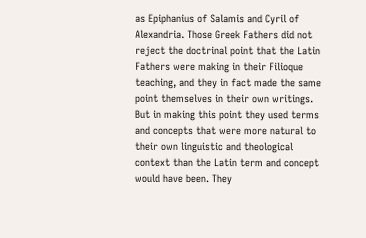as Epiphanius of Salamis and Cyril of Alexandria. Those Greek Fathers did not reject the doctrinal point that the Latin Fathers were making in their Filioque teaching, and they in fact made the same point themselves in their own writings. But in making this point they used terms and concepts that were more natural to their own linguistic and theological context than the Latin term and concept would have been. They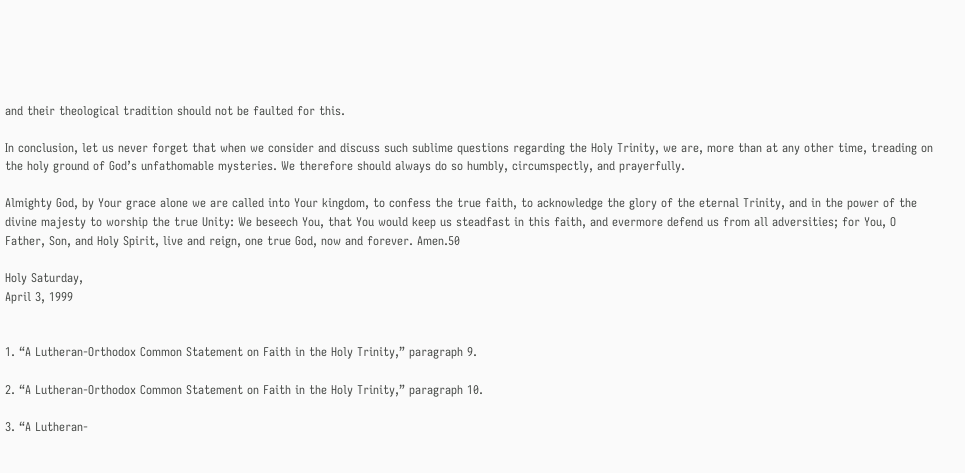and their theological tradition should not be faulted for this.

In conclusion, let us never forget that when we consider and discuss such sublime questions regarding the Holy Trinity, we are, more than at any other time, treading on the holy ground of God’s unfathomable mysteries. We therefore should always do so humbly, circumspectly, and prayerfully.

Almighty God, by Your grace alone we are called into Your kingdom, to confess the true faith, to acknowledge the glory of the eternal Trinity, and in the power of the divine majesty to worship the true Unity: We beseech You, that You would keep us steadfast in this faith, and evermore defend us from all adversities; for You, O Father, Son, and Holy Spirit, live and reign, one true God, now and forever. Amen.50

Holy Saturday,
April 3, 1999


1. “A Lutheran-Orthodox Common Statement on Faith in the Holy Trinity,” paragraph 9.

2. “A Lutheran-Orthodox Common Statement on Faith in the Holy Trinity,” paragraph 10.

3. “A Lutheran-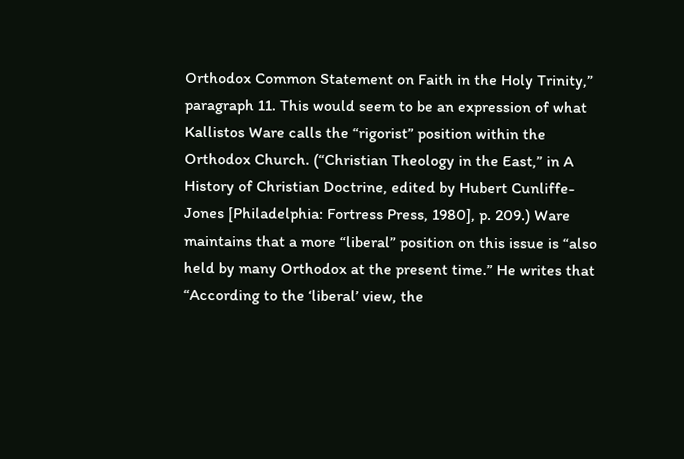Orthodox Common Statement on Faith in the Holy Trinity,” paragraph 11. This would seem to be an expression of what Kallistos Ware calls the “rigorist” position within the Orthodox Church. (“Christian Theology in the East,” in A History of Christian Doctrine, edited by Hubert Cunliffe-Jones [Philadelphia: Fortress Press, 1980], p. 209.) Ware maintains that a more “liberal” position on this issue is “also held by many Orthodox at the present time.” He writes that “According to the ‘liberal’ view, the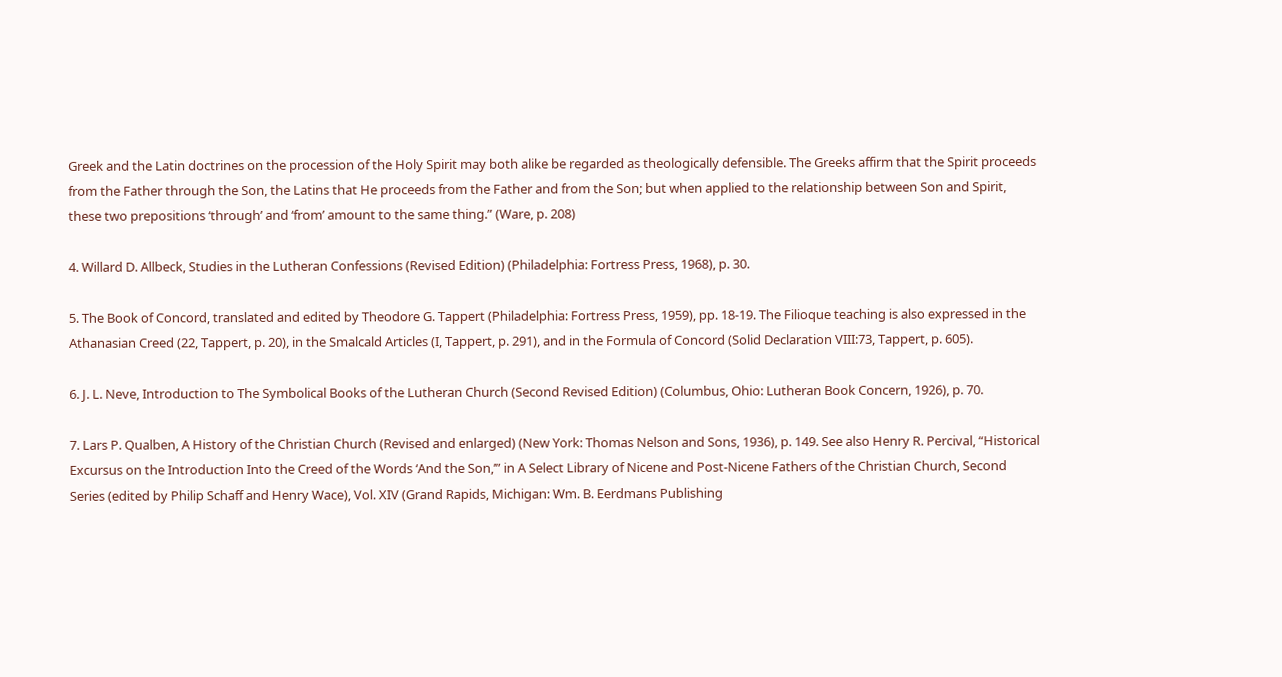Greek and the Latin doctrines on the procession of the Holy Spirit may both alike be regarded as theologically defensible. The Greeks affirm that the Spirit proceeds from the Father through the Son, the Latins that He proceeds from the Father and from the Son; but when applied to the relationship between Son and Spirit, these two prepositions ‘through’ and ‘from’ amount to the same thing.” (Ware, p. 208)

4. Willard D. Allbeck, Studies in the Lutheran Confessions (Revised Edition) (Philadelphia: Fortress Press, 1968), p. 30.

5. The Book of Concord, translated and edited by Theodore G. Tappert (Philadelphia: Fortress Press, 1959), pp. 18-19. The Filioque teaching is also expressed in the Athanasian Creed (22, Tappert, p. 20), in the Smalcald Articles (I, Tappert, p. 291), and in the Formula of Concord (Solid Declaration VIII:73, Tappert, p. 605).

6. J. L. Neve, Introduction to The Symbolical Books of the Lutheran Church (Second Revised Edition) (Columbus, Ohio: Lutheran Book Concern, 1926), p. 70.

7. Lars P. Qualben, A History of the Christian Church (Revised and enlarged) (New York: Thomas Nelson and Sons, 1936), p. 149. See also Henry R. Percival, “Historical Excursus on the Introduction Into the Creed of the Words ‘And the Son,’” in A Select Library of Nicene and Post-Nicene Fathers of the Christian Church, Second Series (edited by Philip Schaff and Henry Wace), Vol. XIV (Grand Rapids, Michigan: Wm. B. Eerdmans Publishing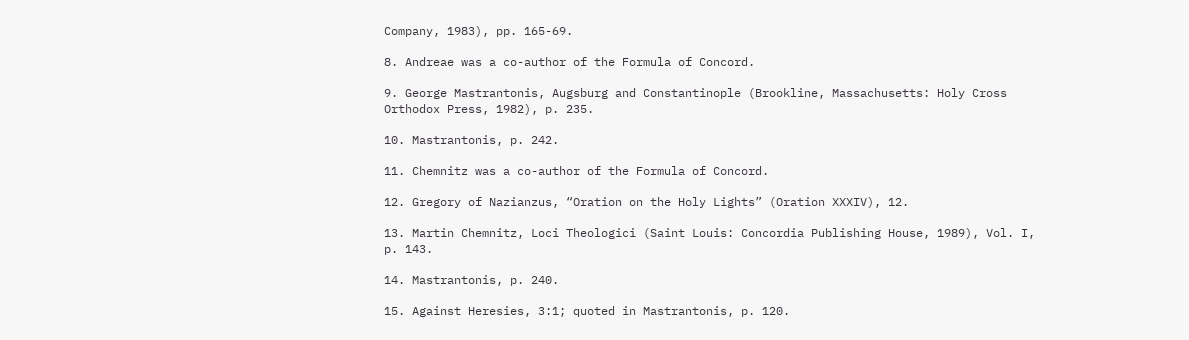Company, 1983), pp. 165-69.

8. Andreae was a co-author of the Formula of Concord.

9. George Mastrantonis, Augsburg and Constantinople (Brookline, Massachusetts: Holy Cross Orthodox Press, 1982), p. 235.

10. Mastrantonis, p. 242.

11. Chemnitz was a co-author of the Formula of Concord.

12. Gregory of Nazianzus, “Oration on the Holy Lights” (Oration XXXIV), 12.

13. Martin Chemnitz, Loci Theologici (Saint Louis: Concordia Publishing House, 1989), Vol. I, p. 143.

14. Mastrantonis, p. 240.

15. Against Heresies, 3:1; quoted in Mastrantonis, p. 120.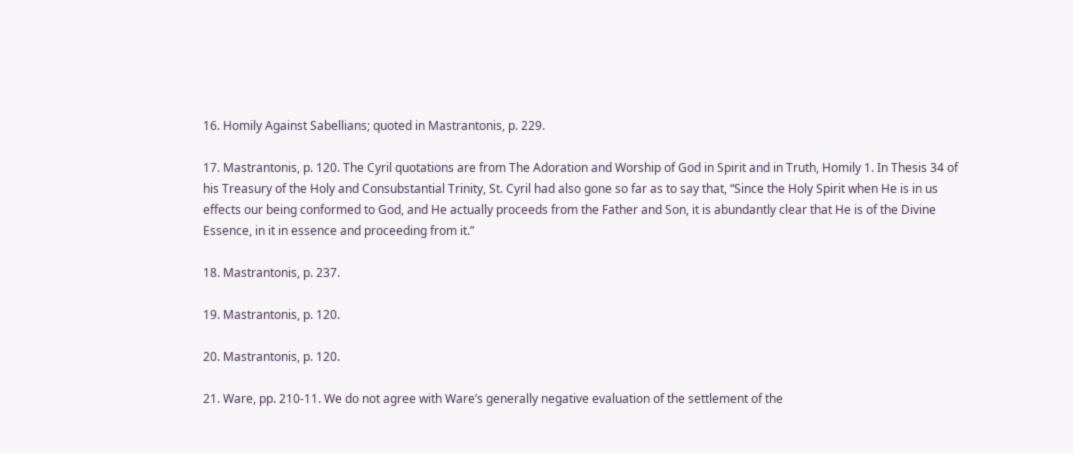16. Homily Against Sabellians; quoted in Mastrantonis, p. 229.

17. Mastrantonis, p. 120. The Cyril quotations are from The Adoration and Worship of God in Spirit and in Truth, Homily 1. In Thesis 34 of his Treasury of the Holy and Consubstantial Trinity, St. Cyril had also gone so far as to say that, “Since the Holy Spirit when He is in us effects our being conformed to God, and He actually proceeds from the Father and Son, it is abundantly clear that He is of the Divine Essence, in it in essence and proceeding from it.”

18. Mastrantonis, p. 237.

19. Mastrantonis, p. 120.

20. Mastrantonis, p. 120.

21. Ware, pp. 210-11. We do not agree with Ware’s generally negative evaluation of the settlement of the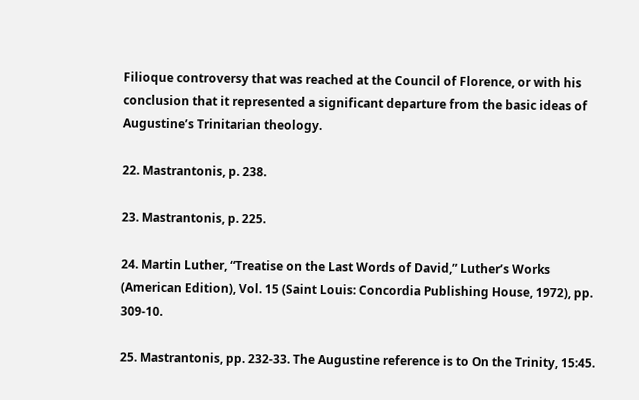Filioque controversy that was reached at the Council of Florence, or with his conclusion that it represented a significant departure from the basic ideas of Augustine’s Trinitarian theology.

22. Mastrantonis, p. 238.

23. Mastrantonis, p. 225.

24. Martin Luther, “Treatise on the Last Words of David,” Luther’s Works (American Edition), Vol. 15 (Saint Louis: Concordia Publishing House, 1972), pp. 309-10.

25. Mastrantonis, pp. 232-33. The Augustine reference is to On the Trinity, 15:45.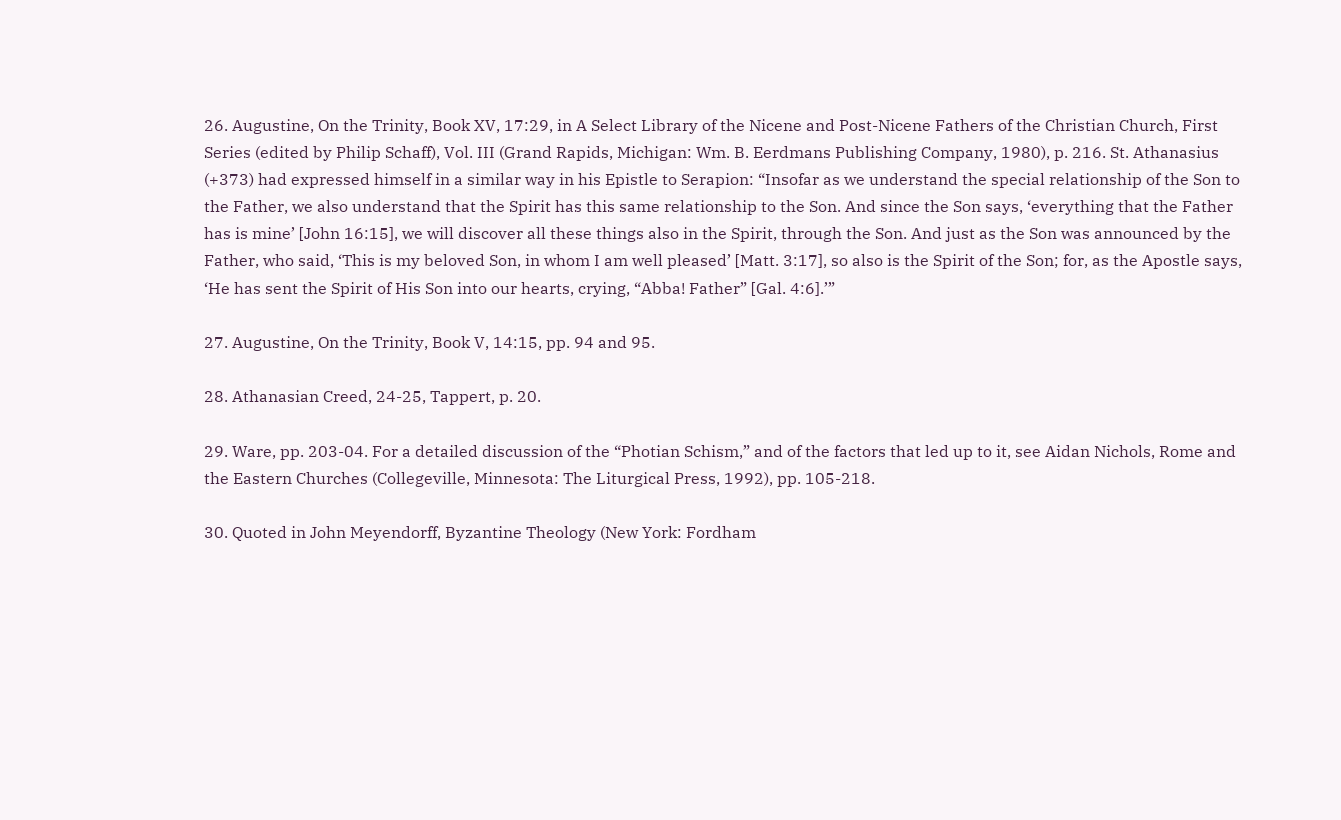26. Augustine, On the Trinity, Book XV, 17:29, in A Select Library of the Nicene and Post-Nicene Fathers of the Christian Church, First Series (edited by Philip Schaff), Vol. III (Grand Rapids, Michigan: Wm. B. Eerdmans Publishing Company, 1980), p. 216. St. Athanasius (+373) had expressed himself in a similar way in his Epistle to Serapion: “Insofar as we understand the special relationship of the Son to the Father, we also understand that the Spirit has this same relationship to the Son. And since the Son says, ‘everything that the Father has is mine’ [John 16:15], we will discover all these things also in the Spirit, through the Son. And just as the Son was announced by the Father, who said, ‘This is my beloved Son, in whom I am well pleased’ [Matt. 3:17], so also is the Spirit of the Son; for, as the Apostle says, ‘He has sent the Spirit of His Son into our hearts, crying, “Abba! Father” [Gal. 4:6].’”

27. Augustine, On the Trinity, Book V, 14:15, pp. 94 and 95.

28. Athanasian Creed, 24-25, Tappert, p. 20.

29. Ware, pp. 203-04. For a detailed discussion of the “Photian Schism,” and of the factors that led up to it, see Aidan Nichols, Rome and the Eastern Churches (Collegeville, Minnesota: The Liturgical Press, 1992), pp. 105-218.

30. Quoted in John Meyendorff, Byzantine Theology (New York: Fordham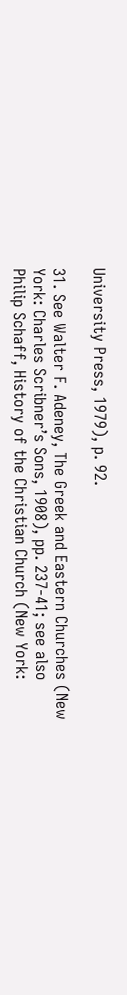University Press, 1979), p. 92.

31. See Walter F. Adeney, The Greek and Eastern Churches (New York: Charles Scribner’s Sons, 1908), pp. 237-41; see also Philip Schaff, History of the Christian Church (New York: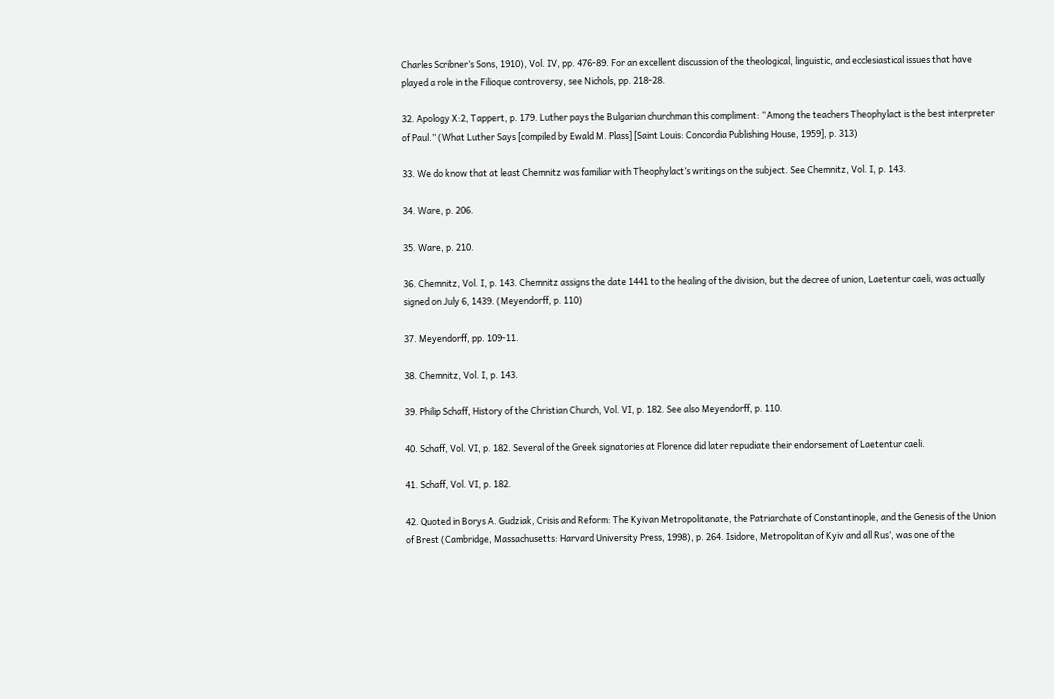Charles Scribner’s Sons, 1910), Vol. IV, pp. 476-89. For an excellent discussion of the theological, linguistic, and ecclesiastical issues that have played a role in the Filioque controversy, see Nichols, pp. 218-28.

32. Apology X:2, Tappert, p. 179. Luther pays the Bulgarian churchman this compliment: “Among the teachers Theophylact is the best interpreter of Paul.” (What Luther Says [compiled by Ewald M. Plass] [Saint Louis: Concordia Publishing House, 1959], p. 313)

33. We do know that at least Chemnitz was familiar with Theophylact’s writings on the subject. See Chemnitz, Vol. I, p. 143.

34. Ware, p. 206.

35. Ware, p. 210.

36. Chemnitz, Vol. I, p. 143. Chemnitz assigns the date 1441 to the healing of the division, but the decree of union, Laetentur caeli, was actually signed on July 6, 1439. (Meyendorff, p. 110)

37. Meyendorff, pp. 109-11.

38. Chemnitz, Vol. I, p. 143.

39. Philip Schaff, History of the Christian Church, Vol. VI, p. 182. See also Meyendorff, p. 110.

40. Schaff, Vol. VI, p. 182. Several of the Greek signatories at Florence did later repudiate their endorsement of Laetentur caeli.

41. Schaff, Vol. VI, p. 182.

42. Quoted in Borys A. Gudziak, Crisis and Reform: The Kyivan Metropolitanate, the Patriarchate of Constantinople, and the Genesis of the Union of Brest (Cambridge, Massachusetts: Harvard University Press, 1998), p. 264. Isidore, Metropolitan of Kyiv and all Rus’, was one of the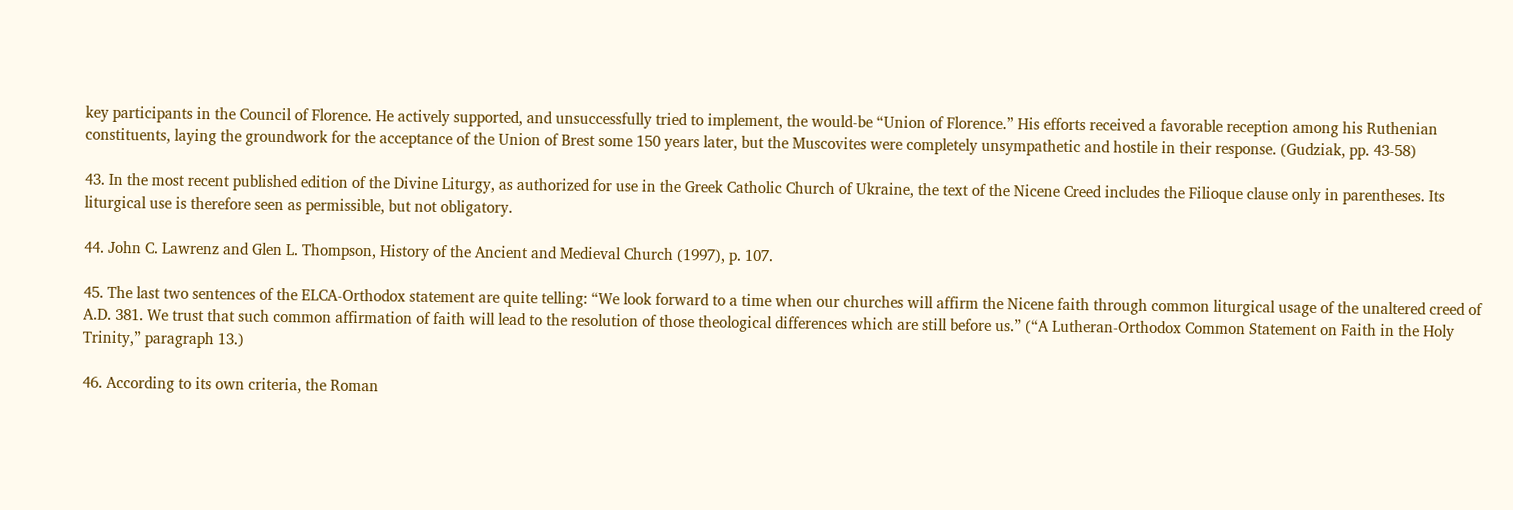key participants in the Council of Florence. He actively supported, and unsuccessfully tried to implement, the would-be “Union of Florence.” His efforts received a favorable reception among his Ruthenian constituents, laying the groundwork for the acceptance of the Union of Brest some 150 years later, but the Muscovites were completely unsympathetic and hostile in their response. (Gudziak, pp. 43-58)

43. In the most recent published edition of the Divine Liturgy, as authorized for use in the Greek Catholic Church of Ukraine, the text of the Nicene Creed includes the Filioque clause only in parentheses. Its liturgical use is therefore seen as permissible, but not obligatory.

44. John C. Lawrenz and Glen L. Thompson, History of the Ancient and Medieval Church (1997), p. 107.

45. The last two sentences of the ELCA-Orthodox statement are quite telling: “We look forward to a time when our churches will affirm the Nicene faith through common liturgical usage of the unaltered creed of A.D. 381. We trust that such common affirmation of faith will lead to the resolution of those theological differences which are still before us.” (“A Lutheran-Orthodox Common Statement on Faith in the Holy Trinity,” paragraph 13.)

46. According to its own criteria, the Roman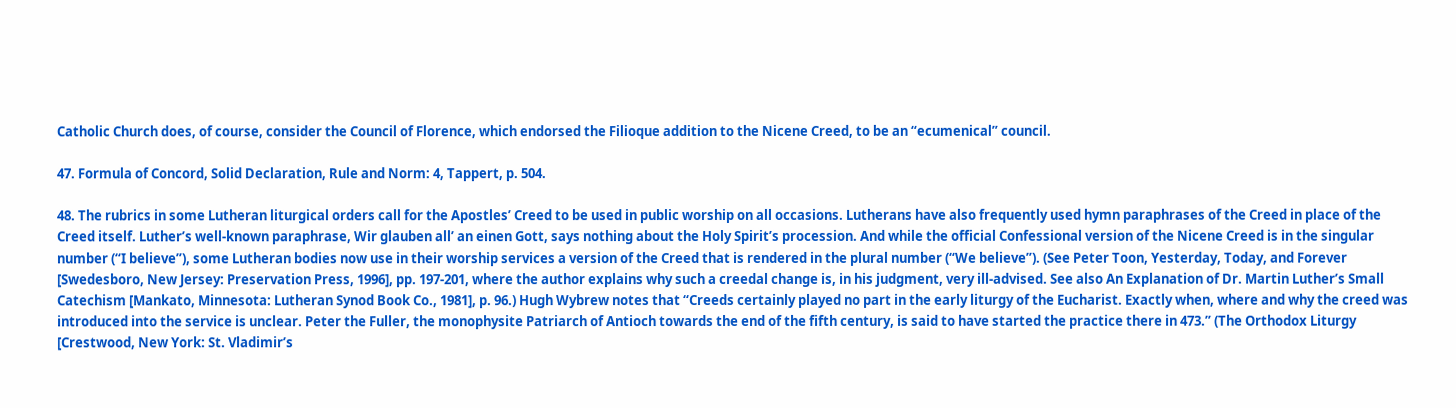Catholic Church does, of course, consider the Council of Florence, which endorsed the Filioque addition to the Nicene Creed, to be an “ecumenical” council.

47. Formula of Concord, Solid Declaration, Rule and Norm: 4, Tappert, p. 504.

48. The rubrics in some Lutheran liturgical orders call for the Apostles’ Creed to be used in public worship on all occasions. Lutherans have also frequently used hymn paraphrases of the Creed in place of the Creed itself. Luther’s well-known paraphrase, Wir glauben all’ an einen Gott, says nothing about the Holy Spirit’s procession. And while the official Confessional version of the Nicene Creed is in the singular number (“I believe”), some Lutheran bodies now use in their worship services a version of the Creed that is rendered in the plural number (“We believe”). (See Peter Toon, Yesterday, Today, and Forever [Swedesboro, New Jersey: Preservation Press, 1996], pp. 197-201, where the author explains why such a creedal change is, in his judgment, very ill-advised. See also An Explanation of Dr. Martin Luther’s Small Catechism [Mankato, Minnesota: Lutheran Synod Book Co., 1981], p. 96.) Hugh Wybrew notes that “Creeds certainly played no part in the early liturgy of the Eucharist. Exactly when, where and why the creed was introduced into the service is unclear. Peter the Fuller, the monophysite Patriarch of Antioch towards the end of the fifth century, is said to have started the practice there in 473.” (The Orthodox Liturgy [Crestwood, New York: St. Vladimir’s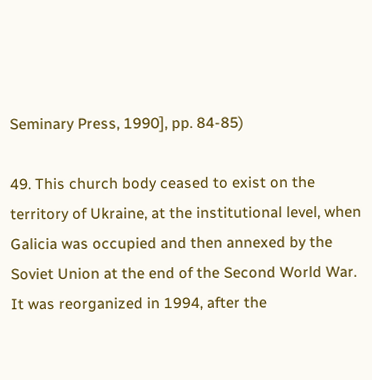Seminary Press, 1990], pp. 84-85)

49. This church body ceased to exist on the territory of Ukraine, at the institutional level, when Galicia was occupied and then annexed by the Soviet Union at the end of the Second World War. It was reorganized in 1994, after the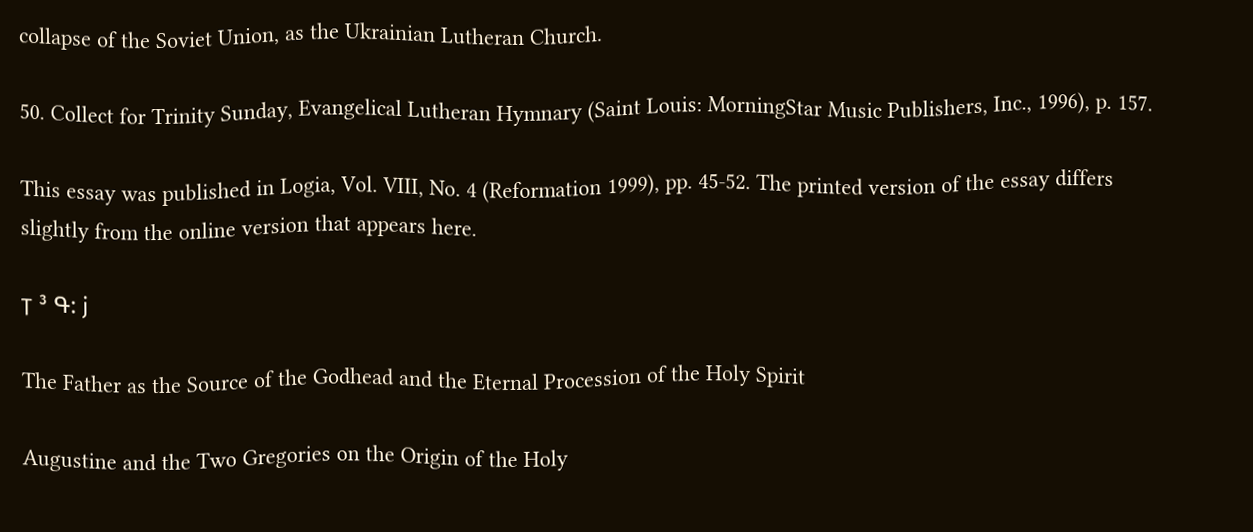collapse of the Soviet Union, as the Ukrainian Lutheran Church.

50. Collect for Trinity Sunday, Evangelical Lutheran Hymnary (Saint Louis: MorningStar Music Publishers, Inc., 1996), p. 157.

This essay was published in Logia, Vol. VIII, No. 4 (Reformation 1999), pp. 45-52. The printed version of the essay differs slightly from the online version that appears here.

ͳ ³ Գ: ϳ

The Father as the Source of the Godhead and the Eternal Procession of the Holy Spirit

Augustine and the Two Gregories on the Origin of the Holy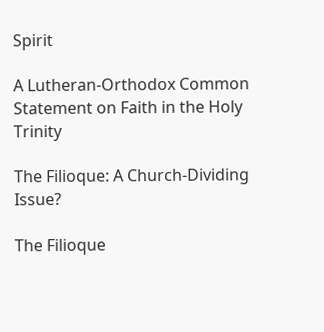Spirit

A Lutheran-Orthodox Common Statement on Faith in the Holy Trinity

The Filioque: A Church-Dividing Issue?

The Filioque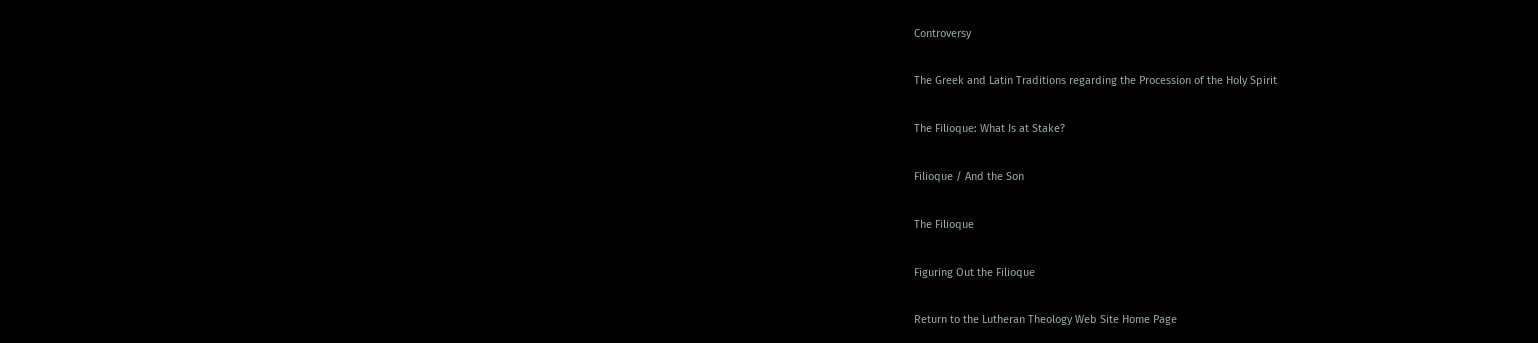Controversy

The Greek and Latin Traditions regarding the Procession of the Holy Spirit

The Filioque: What Is at Stake?

Filioque / And the Son

The Filioque

Figuring Out the Filioque

Return to the Lutheran Theology Web Site Home Page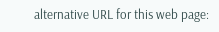alternative URL for this web page: